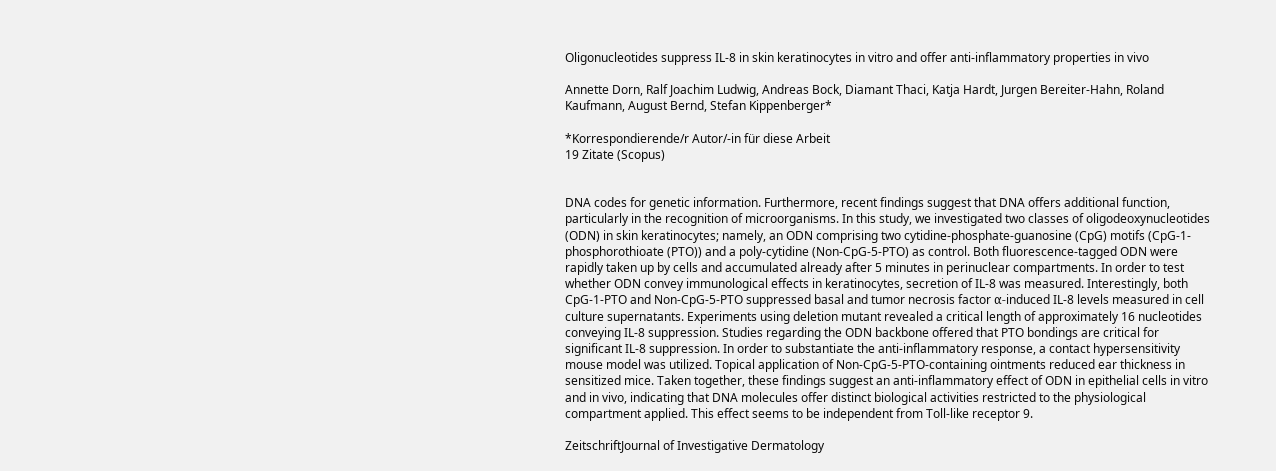Oligonucleotides suppress IL-8 in skin keratinocytes in vitro and offer anti-inflammatory properties in vivo

Annette Dorn, Ralf Joachim Ludwig, Andreas Bock, Diamant Thaci, Katja Hardt, Jurgen Bereiter-Hahn, Roland Kaufmann, August Bernd, Stefan Kippenberger*

*Korrespondierende/r Autor/-in für diese Arbeit
19 Zitate (Scopus)


DNA codes for genetic information. Furthermore, recent findings suggest that DNA offers additional function, particularly in the recognition of microorganisms. In this study, we investigated two classes of oligodeoxynucleotides (ODN) in skin keratinocytes; namely, an ODN comprising two cytidine-phosphate-guanosine (CpG) motifs (CpG-1-phosphorothioate (PTO)) and a poly-cytidine (Non-CpG-5-PTO) as control. Both fluorescence-tagged ODN were rapidly taken up by cells and accumulated already after 5 minutes in perinuclear compartments. In order to test whether ODN convey immunological effects in keratinocytes, secretion of IL-8 was measured. Interestingly, both CpG-1-PTO and Non-CpG-5-PTO suppressed basal and tumor necrosis factor α-induced IL-8 levels measured in cell culture supernatants. Experiments using deletion mutant revealed a critical length of approximately 16 nucleotides conveying IL-8 suppression. Studies regarding the ODN backbone offered that PTO bondings are critical for significant IL-8 suppression. In order to substantiate the anti-inflammatory response, a contact hypersensitivity mouse model was utilized. Topical application of Non-CpG-5-PTO-containing ointments reduced ear thickness in sensitized mice. Taken together, these findings suggest an anti-inflammatory effect of ODN in epithelial cells in vitro and in vivo, indicating that DNA molecules offer distinct biological activities restricted to the physiological compartment applied. This effect seems to be independent from Toll-like receptor 9.

ZeitschriftJournal of Investigative Dermatology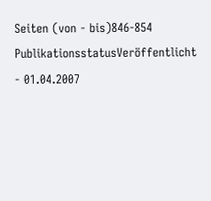Seiten (von - bis)846-854
PublikationsstatusVeröffentlicht - 01.04.2007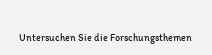Untersuchen Sie die Forschungsthemen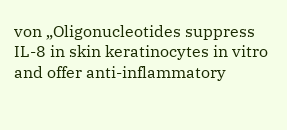von „Oligonucleotides suppress IL-8 in skin keratinocytes in vitro and offer anti-inflammatory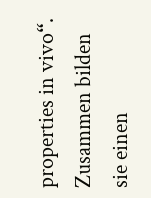properties in vivo“. Zusammen bilden sie einen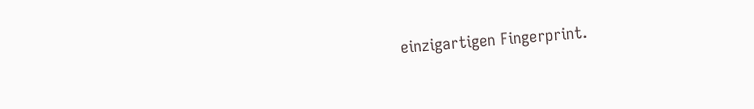einzigartigen Fingerprint.